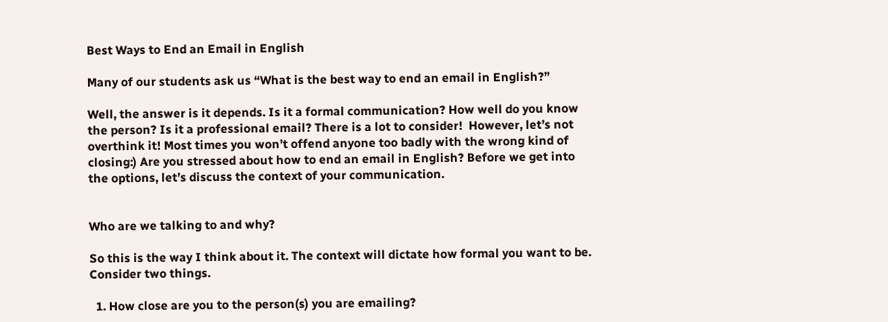Best Ways to End an Email in English

Many of our students ask us “What is the best way to end an email in English?”

Well, the answer is it depends. Is it a formal communication? How well do you know the person? Is it a professional email? There is a lot to consider!  However, let’s not overthink it! Most times you won’t offend anyone too badly with the wrong kind of closing:) Are you stressed about how to end an email in English? Before we get into the options, let’s discuss the context of your communication.


Who are we talking to and why?

So this is the way I think about it. The context will dictate how formal you want to be. Consider two things.

  1. How close are you to the person(s) you are emailing?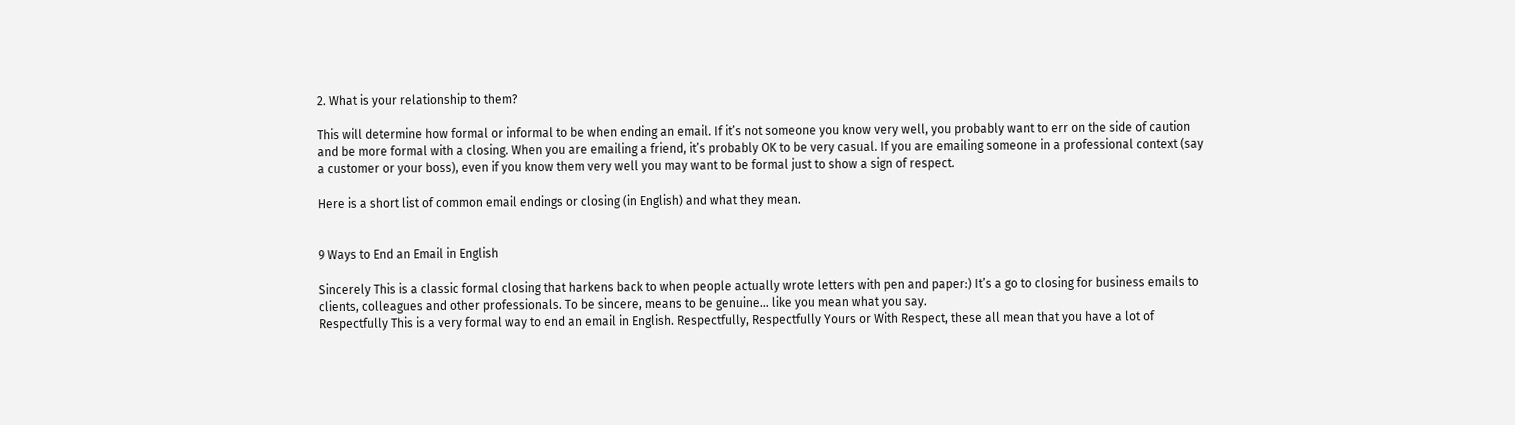2. What is your relationship to them?

This will determine how formal or informal to be when ending an email. If it’s not someone you know very well, you probably want to err on the side of caution and be more formal with a closing. When you are emailing a friend, it’s probably OK to be very casual. If you are emailing someone in a professional context (say a customer or your boss), even if you know them very well you may want to be formal just to show a sign of respect.

Here is a short list of common email endings or closing (in English) and what they mean.


9 Ways to End an Email in English

Sincerely This is a classic formal closing that harkens back to when people actually wrote letters with pen and paper:) It’s a go to closing for business emails to clients, colleagues and other professionals. To be sincere, means to be genuine… like you mean what you say.
Respectfully This is a very formal way to end an email in English. Respectfully, Respectfully Yours or With Respect, these all mean that you have a lot of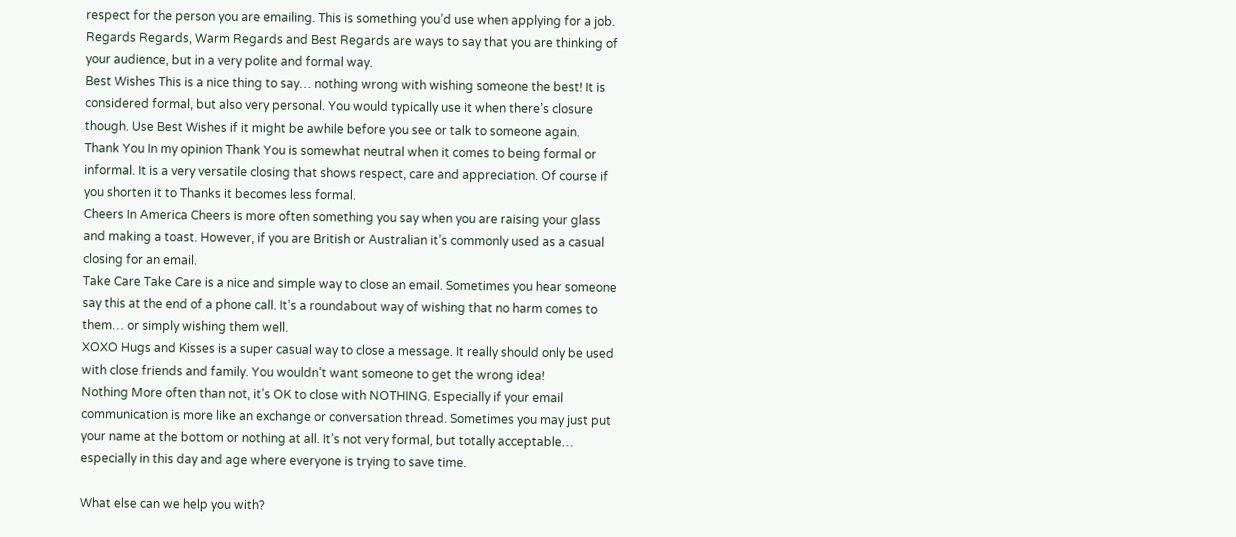respect for the person you are emailing. This is something you’d use when applying for a job.
Regards Regards, Warm Regards and Best Regards are ways to say that you are thinking of your audience, but in a very polite and formal way.
Best Wishes This is a nice thing to say… nothing wrong with wishing someone the best! It is considered formal, but also very personal. You would typically use it when there’s closure though. Use Best Wishes if it might be awhile before you see or talk to someone again.
Thank You In my opinion Thank You is somewhat neutral when it comes to being formal or informal. It is a very versatile closing that shows respect, care and appreciation. Of course if you shorten it to Thanks it becomes less formal.
Cheers In America Cheers is more often something you say when you are raising your glass and making a toast. However, if you are British or Australian it’s commonly used as a casual closing for an email.
Take Care Take Care is a nice and simple way to close an email. Sometimes you hear someone say this at the end of a phone call. It’s a roundabout way of wishing that no harm comes to them… or simply wishing them well.
XOXO Hugs and Kisses is a super casual way to close a message. It really should only be used with close friends and family. You wouldn’t want someone to get the wrong idea!
Nothing More often than not, it’s OK to close with NOTHING. Especially if your email communication is more like an exchange or conversation thread. Sometimes you may just put your name at the bottom or nothing at all. It’s not very formal, but totally acceptable… especially in this day and age where everyone is trying to save time.

What else can we help you with?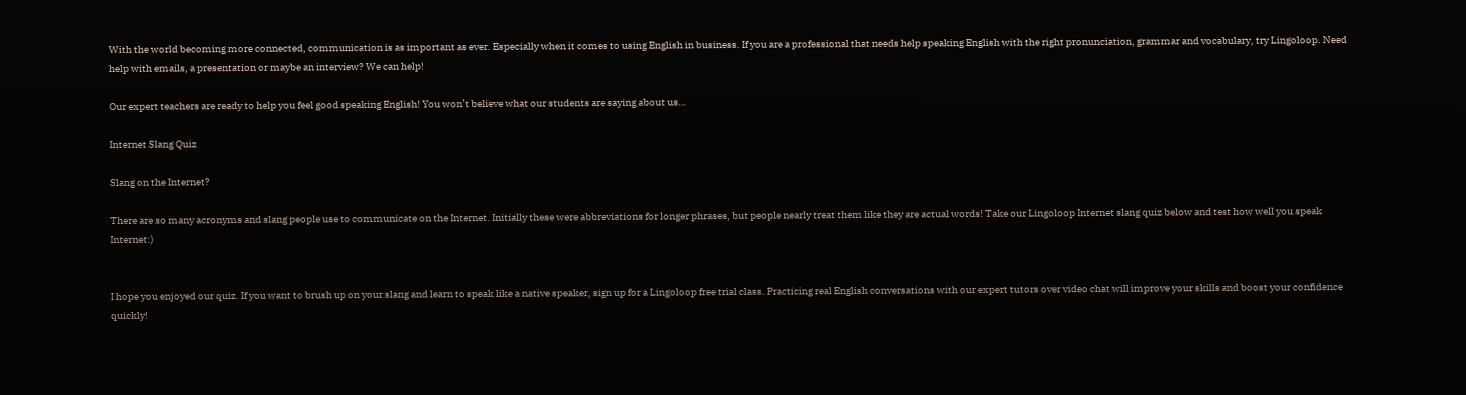With the world becoming more connected, communication is as important as ever. Especially when it comes to using English in business. If you are a professional that needs help speaking English with the right pronunciation, grammar and vocabulary, try Lingoloop. Need help with emails, a presentation or maybe an interview? We can help!

Our expert teachers are ready to help you feel good speaking English! You won’t believe what our students are saying about us…

Internet Slang Quiz

Slang on the Internet?

There are so many acronyms and slang people use to communicate on the Internet. Initially these were abbreviations for longer phrases, but people nearly treat them like they are actual words! Take our Lingoloop Internet slang quiz below and test how well you speak Internet:)


I hope you enjoyed our quiz. If you want to brush up on your slang and learn to speak like a native speaker, sign up for a Lingoloop free trial class. Practicing real English conversations with our expert tutors over video chat will improve your skills and boost your confidence quickly!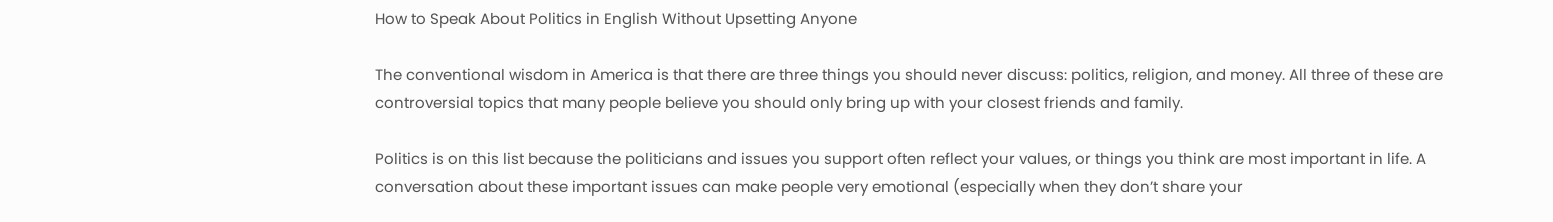How to Speak About Politics in English Without Upsetting Anyone

The conventional wisdom in America is that there are three things you should never discuss: politics, religion, and money. All three of these are controversial topics that many people believe you should only bring up with your closest friends and family.

Politics is on this list because the politicians and issues you support often reflect your values, or things you think are most important in life. A conversation about these important issues can make people very emotional (especially when they don’t share your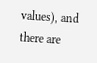values), and there are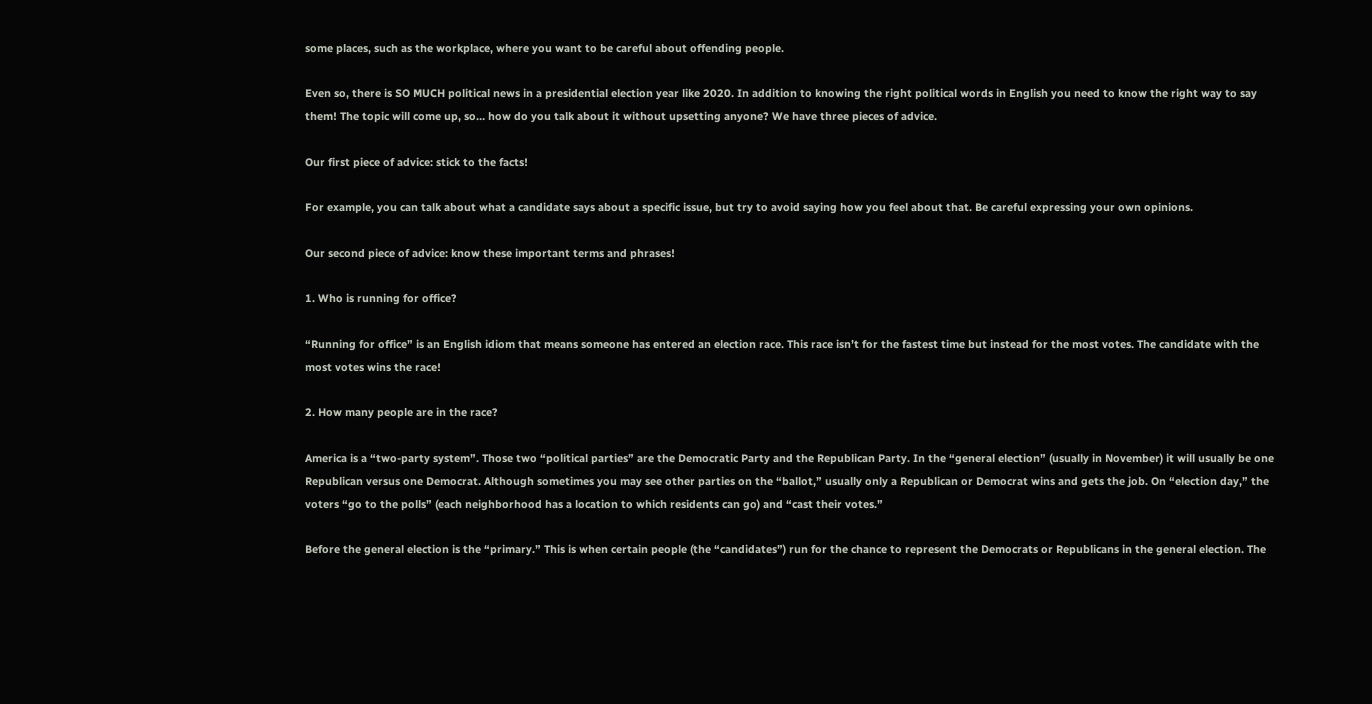some places, such as the workplace, where you want to be careful about offending people.

Even so, there is SO MUCH political news in a presidential election year like 2020. In addition to knowing the right political words in English you need to know the right way to say them! The topic will come up, so… how do you talk about it without upsetting anyone? We have three pieces of advice.

Our first piece of advice: stick to the facts!

For example, you can talk about what a candidate says about a specific issue, but try to avoid saying how you feel about that. Be careful expressing your own opinions.

Our second piece of advice: know these important terms and phrases!

1. Who is running for office?

“Running for office” is an English idiom that means someone has entered an election race. This race isn’t for the fastest time but instead for the most votes. The candidate with the most votes wins the race!

2. How many people are in the race?

America is a “two-party system”. Those two “political parties” are the Democratic Party and the Republican Party. In the “general election” (usually in November) it will usually be one Republican versus one Democrat. Although sometimes you may see other parties on the “ballot,” usually only a Republican or Democrat wins and gets the job. On “election day,” the voters “go to the polls” (each neighborhood has a location to which residents can go) and “cast their votes.”

Before the general election is the “primary.” This is when certain people (the “candidates”) run for the chance to represent the Democrats or Republicans in the general election. The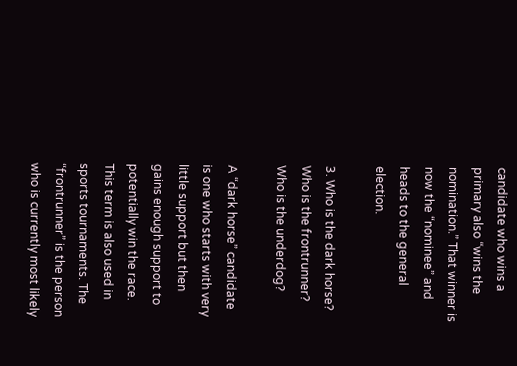candidate who wins a primary also “wins the nomination.” That winner is now the “nominee” and heads to the general election.

3. Who is the dark horse? Who is the frontrunner? Who is the underdog?

A “dark horse” candidate is one who starts with very little support but then gains enough support to potentially win the race. This term is also used in sports tournaments. The “frontrunner” is the person who is currently most likely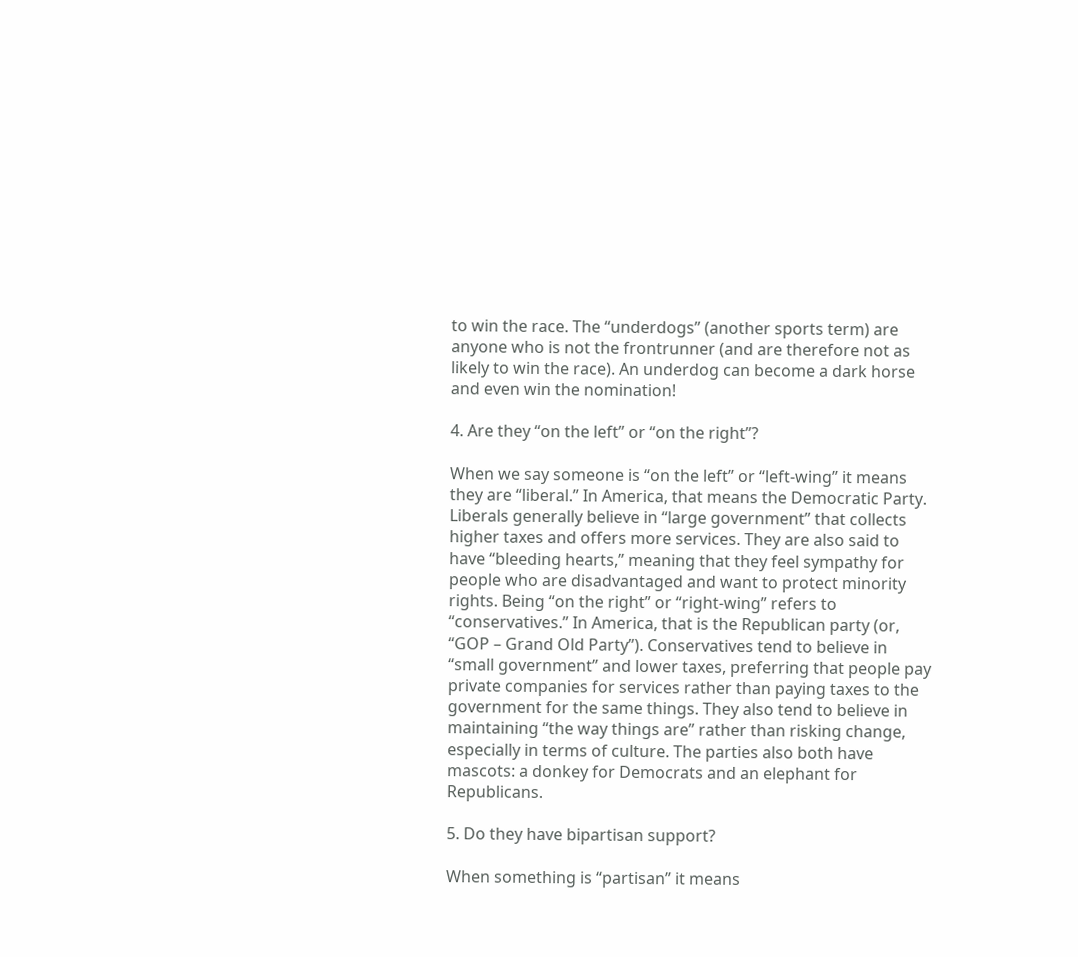to win the race. The “underdogs” (another sports term) are anyone who is not the frontrunner (and are therefore not as likely to win the race). An underdog can become a dark horse and even win the nomination!

4. Are they “on the left” or “on the right”?

When we say someone is “on the left” or “left-wing” it means they are “liberal.” In America, that means the Democratic Party. Liberals generally believe in “large government” that collects higher taxes and offers more services. They are also said to have “bleeding hearts,” meaning that they feel sympathy for people who are disadvantaged and want to protect minority rights. Being “on the right” or “right-wing” refers to “conservatives.” In America, that is the Republican party (or, “GOP – Grand Old Party”). Conservatives tend to believe in “small government” and lower taxes, preferring that people pay private companies for services rather than paying taxes to the government for the same things. They also tend to believe in maintaining “the way things are” rather than risking change, especially in terms of culture. The parties also both have mascots: a donkey for Democrats and an elephant for Republicans.

5. Do they have bipartisan support?

When something is “partisan” it means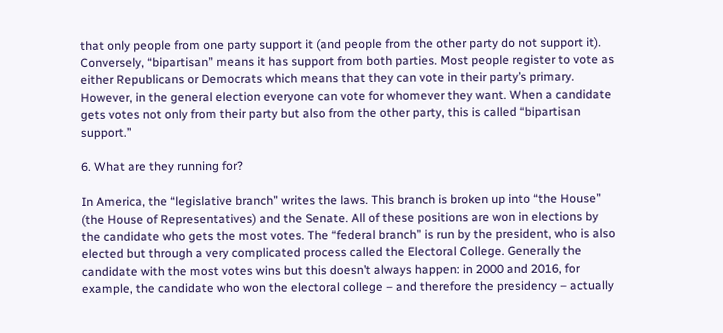that only people from one party support it (and people from the other party do not support it). Conversely, “bipartisan” means it has support from both parties. Most people register to vote as either Republicans or Democrats which means that they can vote in their party’s primary. However, in the general election everyone can vote for whomever they want. When a candidate gets votes not only from their party but also from the other party, this is called “bipartisan support.”

6. What are they running for?

In America, the “legislative branch” writes the laws. This branch is broken up into “the House” (the House of Representatives) and the Senate. All of these positions are won in elections by the candidate who gets the most votes. The “federal branch” is run by the president, who is also elected but through a very complicated process called the Electoral College. Generally the candidate with the most votes wins but this doesn’t always happen: in 2000 and 2016, for example, the candidate who won the electoral college – and therefore the presidency – actually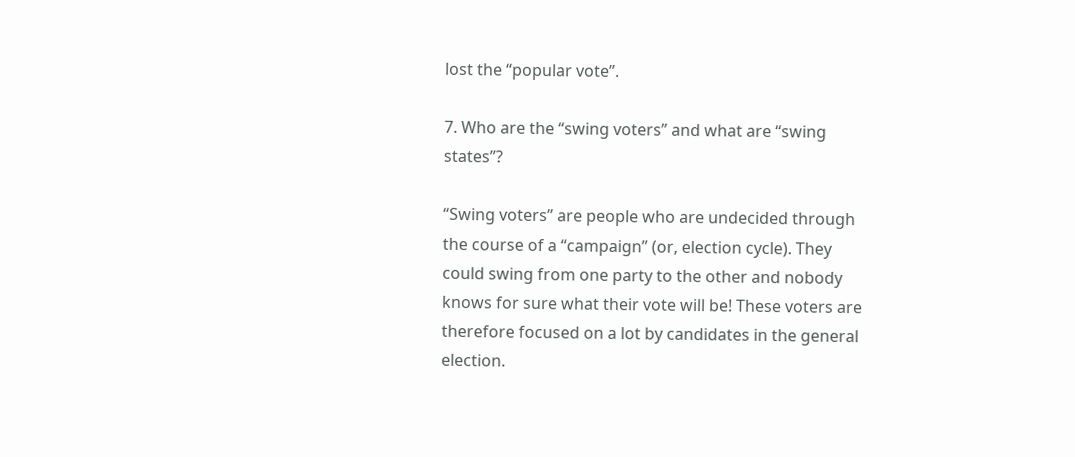lost the “popular vote”.

7. Who are the “swing voters” and what are “swing states”?

“Swing voters” are people who are undecided through the course of a “campaign” (or, election cycle). They could swing from one party to the other and nobody knows for sure what their vote will be! These voters are therefore focused on a lot by candidates in the general election.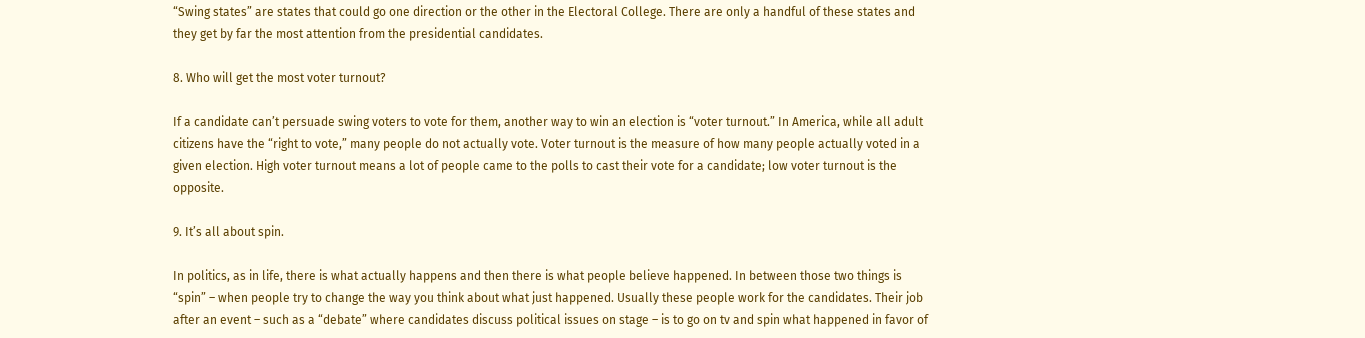“Swing states” are states that could go one direction or the other in the Electoral College. There are only a handful of these states and they get by far the most attention from the presidential candidates.

8. Who will get the most voter turnout?

If a candidate can’t persuade swing voters to vote for them, another way to win an election is “voter turnout.” In America, while all adult citizens have the “right to vote,” many people do not actually vote. Voter turnout is the measure of how many people actually voted in a given election. High voter turnout means a lot of people came to the polls to cast their vote for a candidate; low voter turnout is the opposite.

9. It’s all about spin.

In politics, as in life, there is what actually happens and then there is what people believe happened. In between those two things is “spin” – when people try to change the way you think about what just happened. Usually these people work for the candidates. Their job after an event – such as a “debate” where candidates discuss political issues on stage – is to go on tv and spin what happened in favor of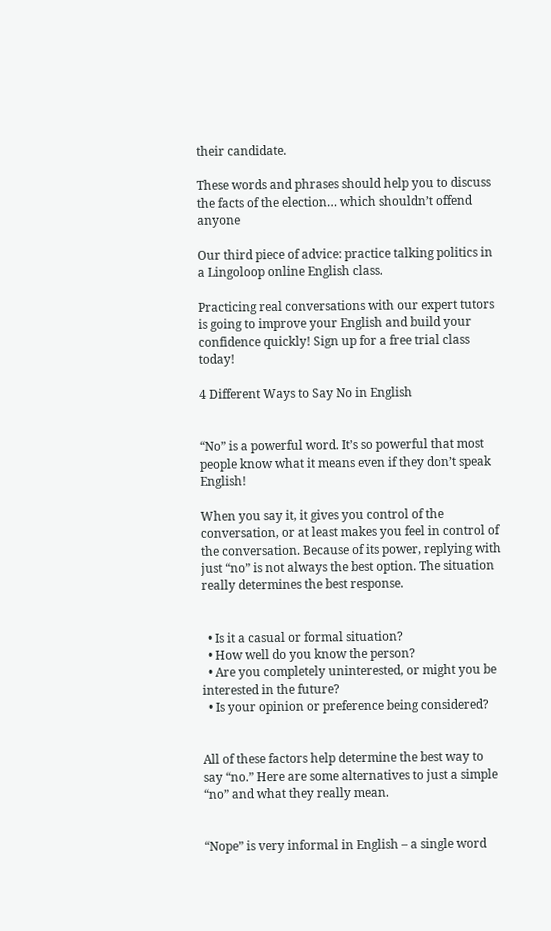their candidate.

These words and phrases should help you to discuss the facts of the election… which shouldn’t offend anyone

Our third piece of advice: practice talking politics in a Lingoloop online English class.

Practicing real conversations with our expert tutors is going to improve your English and build your confidence quickly! Sign up for a free trial class today!

4 Different Ways to Say No in English


“No” is a powerful word. It’s so powerful that most people know what it means even if they don’t speak English!

When you say it, it gives you control of the conversation, or at least makes you feel in control of the conversation. Because of its power, replying with just “no” is not always the best option. The situation really determines the best response.


  • Is it a casual or formal situation?
  • How well do you know the person?
  • Are you completely uninterested, or might you be interested in the future?
  • Is your opinion or preference being considered?


All of these factors help determine the best way to say “no.” Here are some alternatives to just a simple “no” and what they really mean.


“Nope” is very informal in English – a single word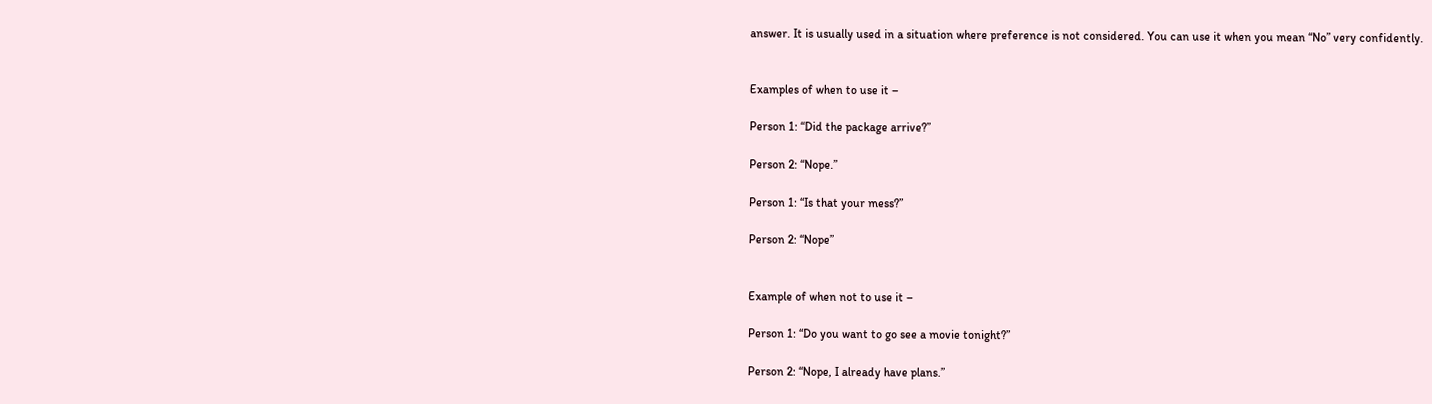answer. It is usually used in a situation where preference is not considered. You can use it when you mean “No” very confidently.


Examples of when to use it –

Person 1: “Did the package arrive?”

Person 2: “Nope.”

Person 1: “Is that your mess?”

Person 2: “Nope”


Example of when not to use it –

Person 1: “Do you want to go see a movie tonight?”

Person 2: “Nope, I already have plans.”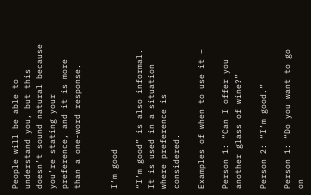People will be able to understand you, but this doesn’t sound natural because you’re stating your preference, and it is more than a one-word response.


I’m good

“I’m good” is also informal. It is used in a situation where preference is considered.

Examples of when to use it –

Person 1: “Can I offer you another glass of wine?”

Person 2: “I’m good.”

Person 1: “Do you want to go on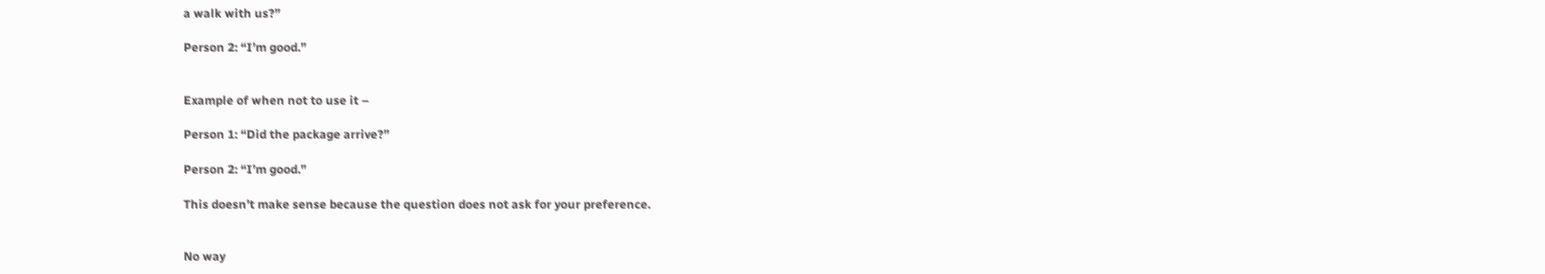a walk with us?”

Person 2: “I’m good.”


Example of when not to use it –

Person 1: “Did the package arrive?”

Person 2: “I’m good.”

This doesn’t make sense because the question does not ask for your preference.


No way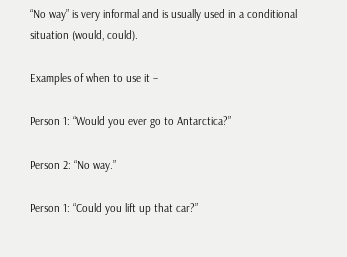“No way” is very informal and is usually used in a conditional situation (would, could).

Examples of when to use it –

Person 1: “Would you ever go to Antarctica?”

Person 2: “No way.”

Person 1: “Could you lift up that car?”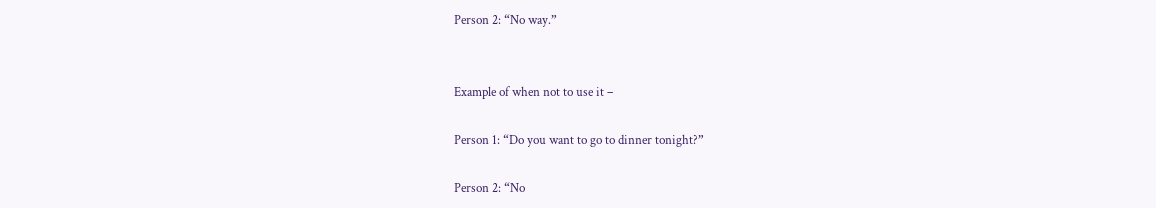Person 2: “No way.”


Example of when not to use it –

Person 1: “Do you want to go to dinner tonight?”

Person 2: “No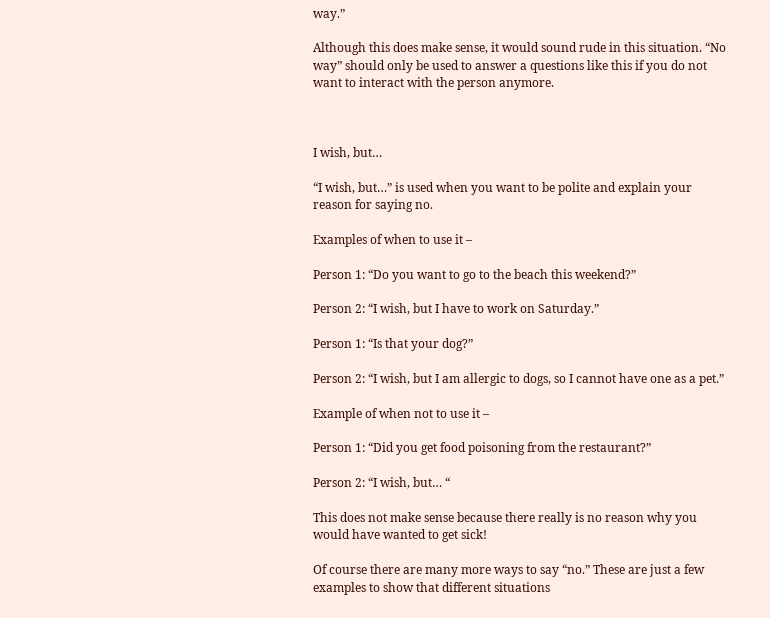way.”

Although this does make sense, it would sound rude in this situation. “No way” should only be used to answer a questions like this if you do not want to interact with the person anymore.



I wish, but…

“I wish, but…” is used when you want to be polite and explain your reason for saying no.

Examples of when to use it –

Person 1: “Do you want to go to the beach this weekend?”

Person 2: “I wish, but I have to work on Saturday.”

Person 1: “Is that your dog?”

Person 2: “I wish, but I am allergic to dogs, so I cannot have one as a pet.”

Example of when not to use it –

Person 1: “Did you get food poisoning from the restaurant?”

Person 2: “I wish, but… “

This does not make sense because there really is no reason why you would have wanted to get sick!

Of course there are many more ways to say “no.” These are just a few examples to show that different situations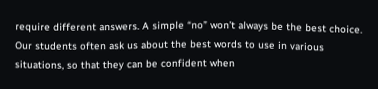require different answers. A simple “no” won’t always be the best choice. Our students often ask us about the best words to use in various situations, so that they can be confident when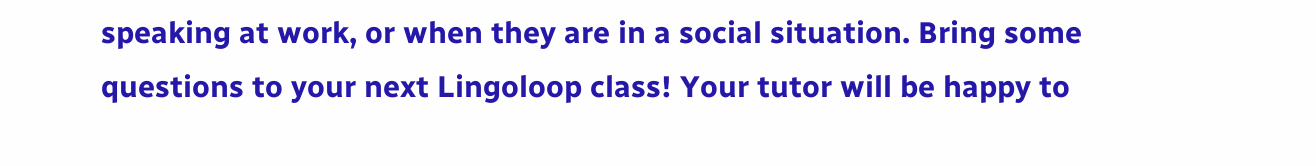speaking at work, or when they are in a social situation. Bring some questions to your next Lingoloop class! Your tutor will be happy to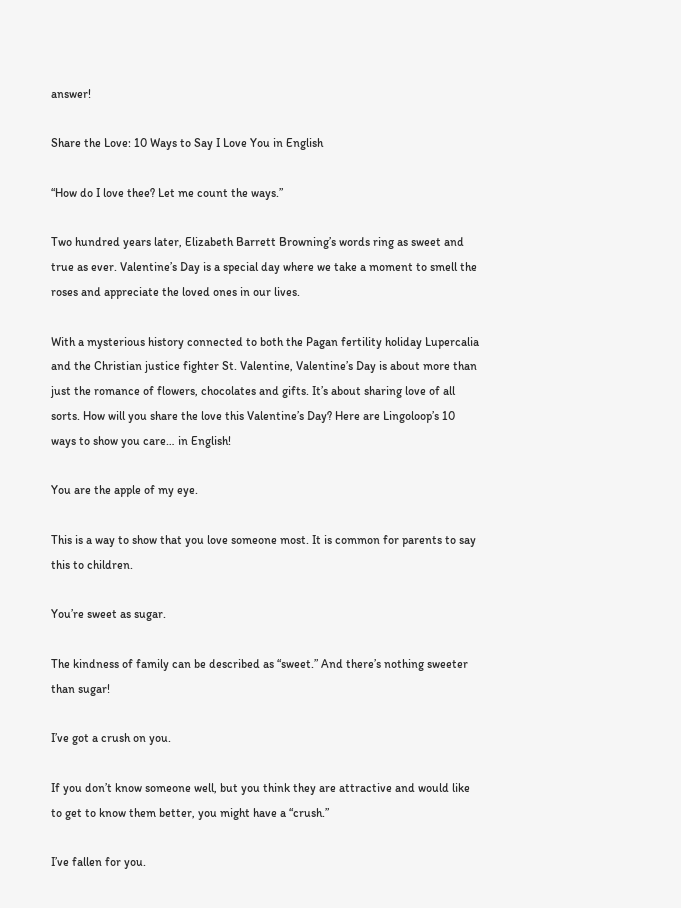answer!

Share the Love: 10 Ways to Say I Love You in English

“How do I love thee? Let me count the ways.”

Two hundred years later, Elizabeth Barrett Browning’s words ring as sweet and true as ever. Valentine’s Day is a special day where we take a moment to smell the roses and appreciate the loved ones in our lives.

With a mysterious history connected to both the Pagan fertility holiday Lupercalia and the Christian justice fighter St. Valentine, Valentine’s Day is about more than just the romance of flowers, chocolates and gifts. It’s about sharing love of all sorts. How will you share the love this Valentine’s Day? Here are Lingoloop’s 10 ways to show you care… in English!

You are the apple of my eye.

This is a way to show that you love someone most. It is common for parents to say this to children.

You’re sweet as sugar.

The kindness of family can be described as “sweet.” And there’s nothing sweeter than sugar!

I’ve got a crush on you.

If you don’t know someone well, but you think they are attractive and would like to get to know them better, you might have a “crush.”

I’ve fallen for you.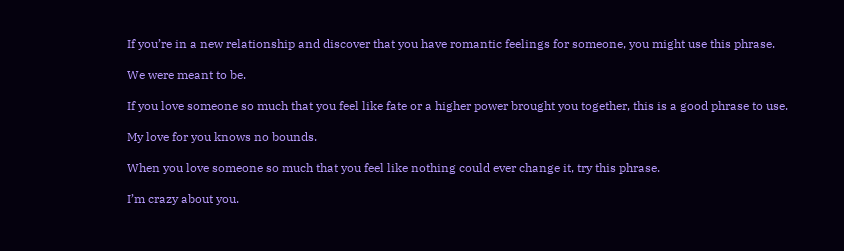If you’re in a new relationship and discover that you have romantic feelings for someone, you might use this phrase.

We were meant to be.

If you love someone so much that you feel like fate or a higher power brought you together, this is a good phrase to use.

My love for you knows no bounds.

When you love someone so much that you feel like nothing could ever change it, try this phrase.

I’m crazy about you.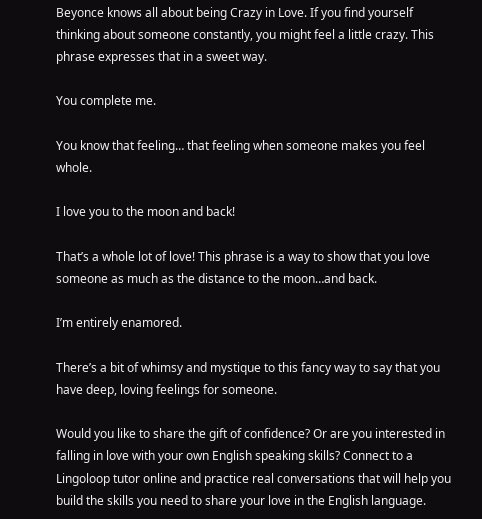Beyonce knows all about being Crazy in Love. If you find yourself thinking about someone constantly, you might feel a little crazy. This phrase expresses that in a sweet way.

You complete me.

You know that feeling… that feeling when someone makes you feel whole.

I love you to the moon and back!

That’s a whole lot of love! This phrase is a way to show that you love someone as much as the distance to the moon…and back.

I’m entirely enamored.

There’s a bit of whimsy and mystique to this fancy way to say that you have deep, loving feelings for someone.

Would you like to share the gift of confidence? Or are you interested in falling in love with your own English speaking skills? Connect to a Lingoloop tutor online and practice real conversations that will help you build the skills you need to share your love in the English language.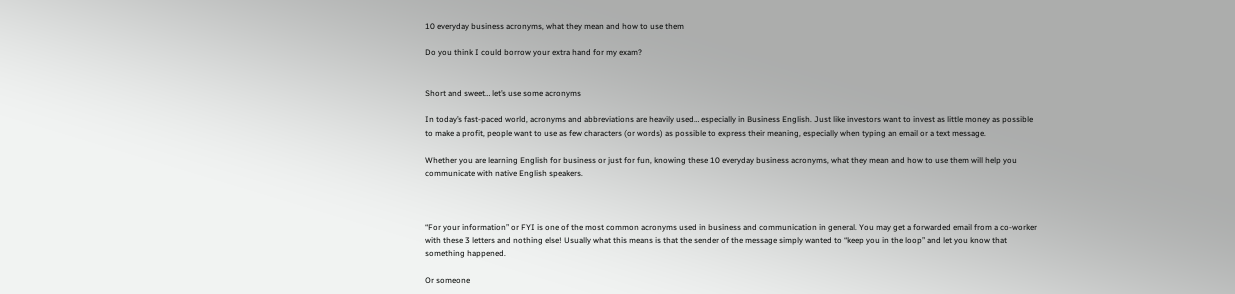10 everyday business acronyms, what they mean and how to use them

Do you think I could borrow your extra hand for my exam?


Short and sweet… let’s use some acronyms

In today’s fast-paced world, acronyms and abbreviations are heavily used… especially in Business English. Just like investors want to invest as little money as possible to make a profit, people want to use as few characters (or words) as possible to express their meaning, especially when typing an email or a text message.

Whether you are learning English for business or just for fun, knowing these 10 everyday business acronyms, what they mean and how to use them will help you communicate with native English speakers.



“For your information” or FYI is one of the most common acronyms used in business and communication in general. You may get a forwarded email from a co-worker with these 3 letters and nothing else! Usually what this means is that the sender of the message simply wanted to “keep you in the loop” and let you know that something happened.

Or someone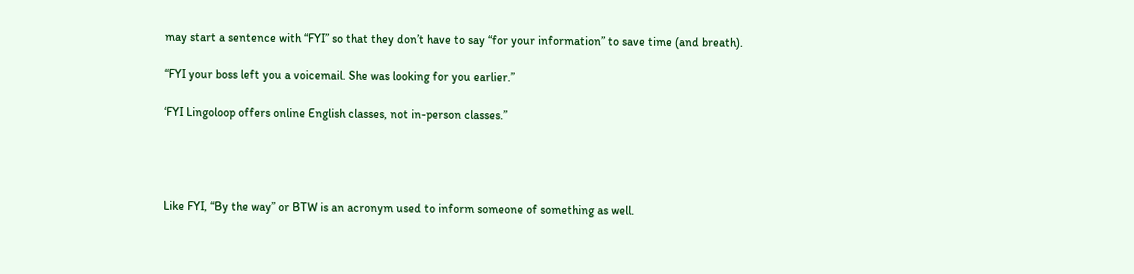may start a sentence with “FYI” so that they don’t have to say “for your information” to save time (and breath).

“FYI your boss left you a voicemail. She was looking for you earlier.”

‘FYI Lingoloop offers online English classes, not in-person classes.”




Like FYI, “By the way” or BTW is an acronym used to inform someone of something as well.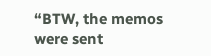“BTW, the memos were sent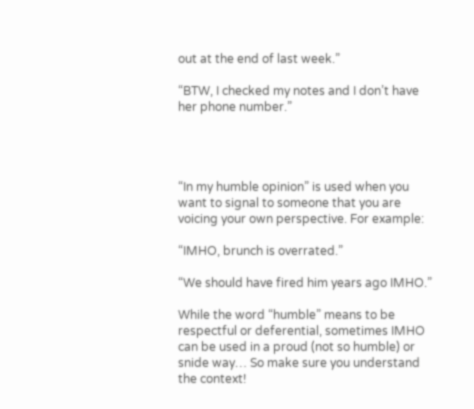out at the end of last week.”

“BTW, I checked my notes and I don’t have her phone number.”




“In my humble opinion” is used when you want to signal to someone that you are voicing your own perspective. For example:

“IMHO, brunch is overrated.”

“We should have fired him years ago IMHO.”

While the word “humble” means to be respectful or deferential, sometimes IMHO can be used in a proud (not so humble) or snide way… So make sure you understand the context!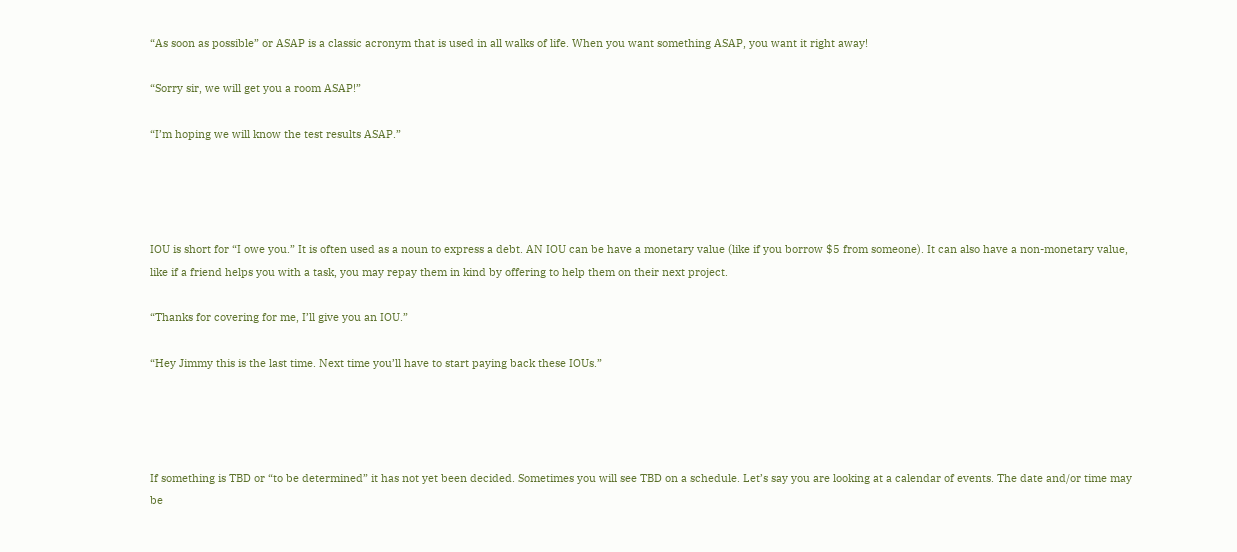“As soon as possible” or ASAP is a classic acronym that is used in all walks of life. When you want something ASAP, you want it right away!

“Sorry sir, we will get you a room ASAP!”

“I’m hoping we will know the test results ASAP.”




IOU is short for “I owe you.” It is often used as a noun to express a debt. AN IOU can be have a monetary value (like if you borrow $5 from someone). It can also have a non-monetary value, like if a friend helps you with a task, you may repay them in kind by offering to help them on their next project.

“Thanks for covering for me, I’ll give you an IOU.”

“Hey Jimmy this is the last time. Next time you’ll have to start paying back these IOUs.”




If something is TBD or “to be determined” it has not yet been decided. Sometimes you will see TBD on a schedule. Let’s say you are looking at a calendar of events. The date and/or time may be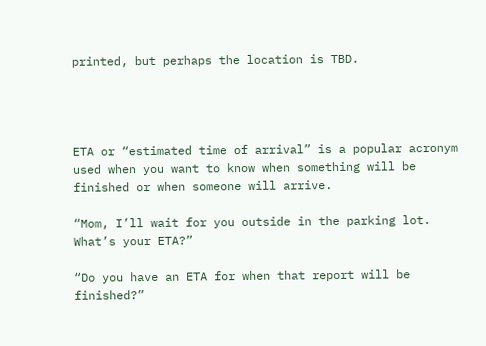printed, but perhaps the location is TBD.




ETA or “estimated time of arrival” is a popular acronym used when you want to know when something will be finished or when someone will arrive.

“Mom, I’ll wait for you outside in the parking lot. What’s your ETA?”

“Do you have an ETA for when that report will be finished?”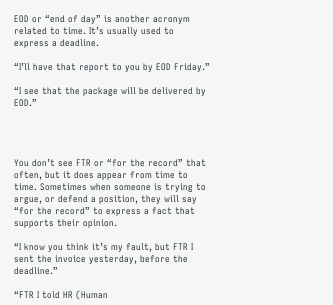EOD or “end of day” is another acronym related to time. It’s usually used to express a deadline.

“I’ll have that report to you by EOD Friday.”

“I see that the package will be delivered by EOD.”




You don’t see FTR or “for the record” that often, but it does appear from time to time. Sometimes when someone is trying to argue, or defend a position, they will say “for the record” to express a fact that supports their opinion.

“I know you think it’s my fault, but FTR I sent the invoice yesterday, before the deadline.”

“FTR I told HR (Human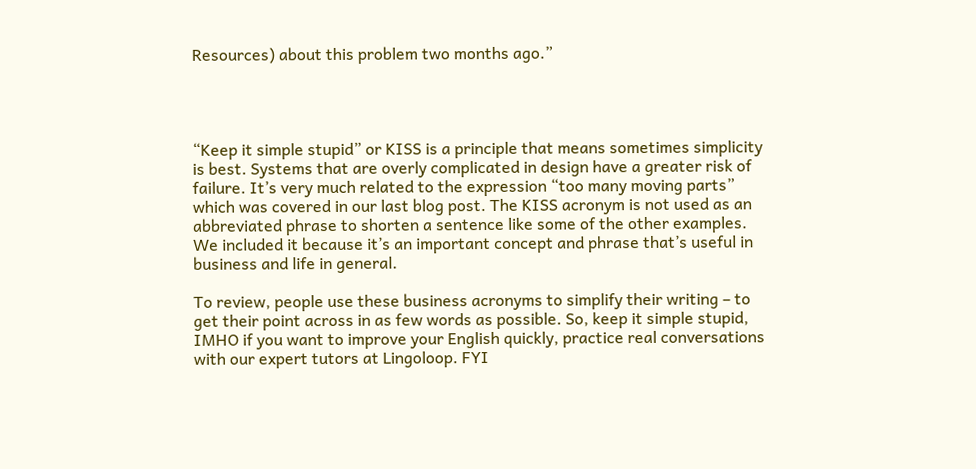Resources) about this problem two months ago.”




“Keep it simple stupid” or KISS is a principle that means sometimes simplicity is best. Systems that are overly complicated in design have a greater risk of failure. It’s very much related to the expression “too many moving parts” which was covered in our last blog post. The KISS acronym is not used as an abbreviated phrase to shorten a sentence like some of the other examples. We included it because it’s an important concept and phrase that’s useful in business and life in general.

To review, people use these business acronyms to simplify their writing – to get their point across in as few words as possible. So, keep it simple stupid, IMHO if you want to improve your English quickly, practice real conversations with our expert tutors at Lingoloop. FYI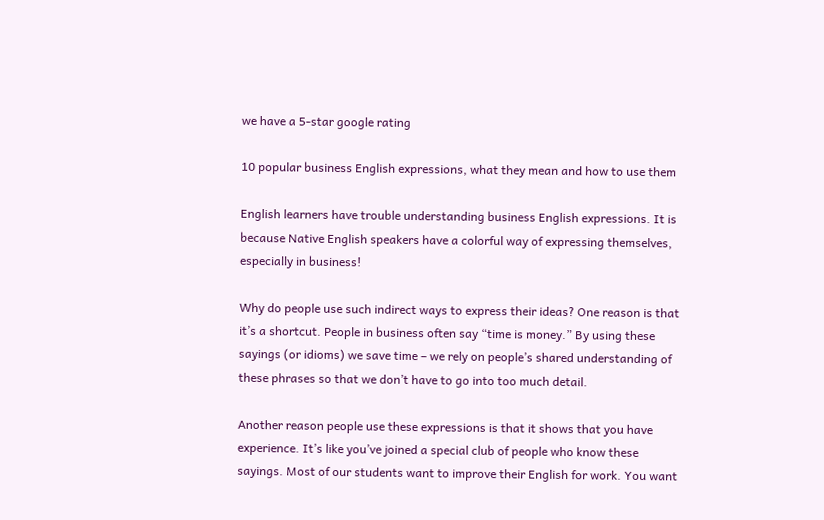we have a 5-star google rating

10 popular business English expressions, what they mean and how to use them

English learners have trouble understanding business English expressions. It is because Native English speakers have a colorful way of expressing themselves, especially in business!

Why do people use such indirect ways to express their ideas? One reason is that it’s a shortcut. People in business often say “time is money.” By using these sayings (or idioms) we save time – we rely on people’s shared understanding of these phrases so that we don’t have to go into too much detail.

Another reason people use these expressions is that it shows that you have experience. It’s like you’ve joined a special club of people who know these sayings. Most of our students want to improve their English for work. You want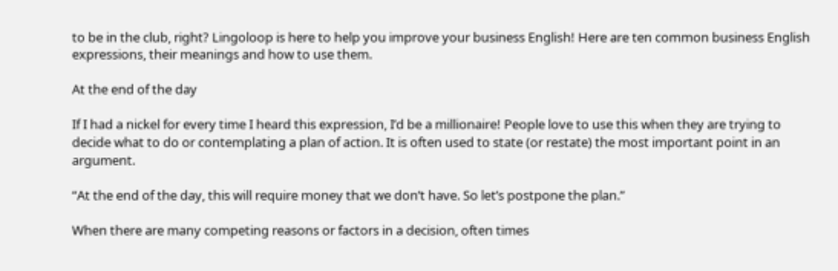to be in the club, right? Lingoloop is here to help you improve your business English! Here are ten common business English expressions, their meanings and how to use them.

At the end of the day

If I had a nickel for every time I heard this expression, I’d be a millionaire! People love to use this when they are trying to decide what to do or contemplating a plan of action. It is often used to state (or restate) the most important point in an argument.

“At the end of the day, this will require money that we don’t have. So let’s postpone the plan.”

When there are many competing reasons or factors in a decision, often times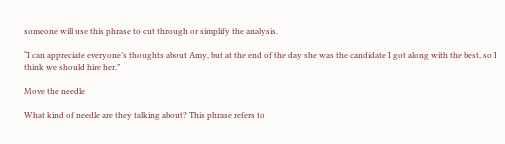someone will use this phrase to cut through or simplify the analysis.

“I can appreciate everyone’s thoughts about Amy, but at the end of the day she was the candidate I got along with the best, so I think we should hire her.”

Move the needle

What kind of needle are they talking about? This phrase refers to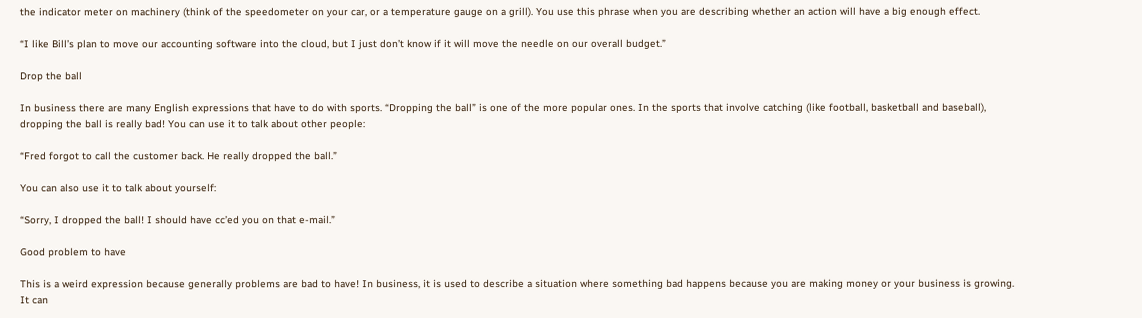the indicator meter on machinery (think of the speedometer on your car, or a temperature gauge on a grill). You use this phrase when you are describing whether an action will have a big enough effect.

“I like Bill’s plan to move our accounting software into the cloud, but I just don’t know if it will move the needle on our overall budget.”

Drop the ball

In business there are many English expressions that have to do with sports. “Dropping the ball” is one of the more popular ones. In the sports that involve catching (like football, basketball and baseball), dropping the ball is really bad! You can use it to talk about other people:

“Fred forgot to call the customer back. He really dropped the ball.”

You can also use it to talk about yourself:

“Sorry, I dropped the ball! I should have cc’ed you on that e-mail.”

Good problem to have

This is a weird expression because generally problems are bad to have! In business, it is used to describe a situation where something bad happens because you are making money or your business is growing. It can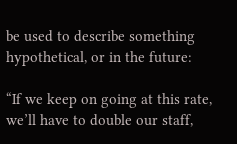be used to describe something hypothetical, or in the future:

“If we keep on going at this rate, we’ll have to double our staff,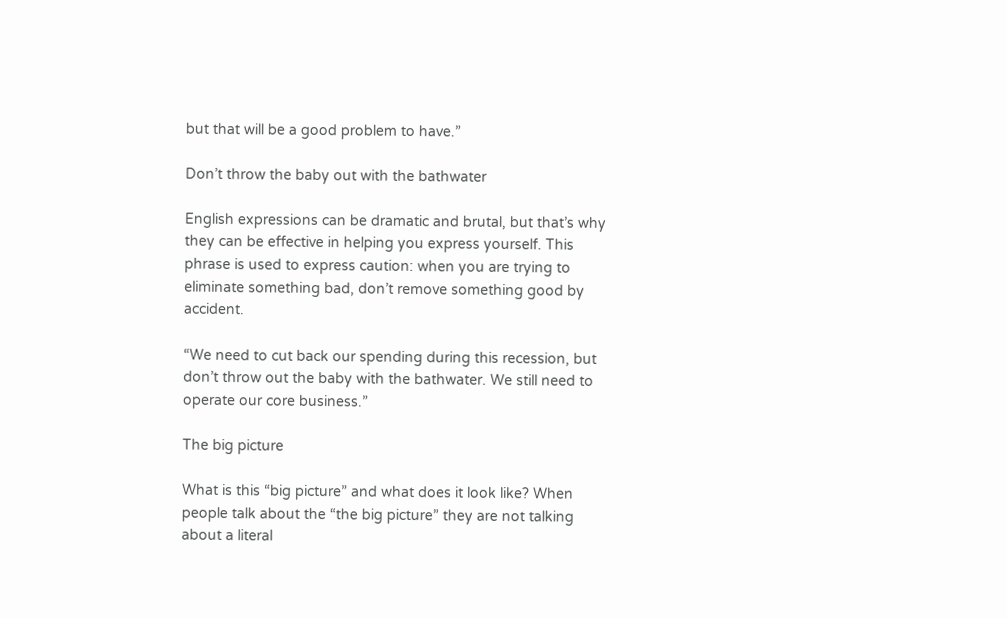but that will be a good problem to have.”

Don’t throw the baby out with the bathwater

English expressions can be dramatic and brutal, but that’s why they can be effective in helping you express yourself. This phrase is used to express caution: when you are trying to eliminate something bad, don’t remove something good by accident.

“We need to cut back our spending during this recession, but don’t throw out the baby with the bathwater. We still need to operate our core business.”

The big picture

What is this “big picture” and what does it look like? When people talk about the “the big picture” they are not talking about a literal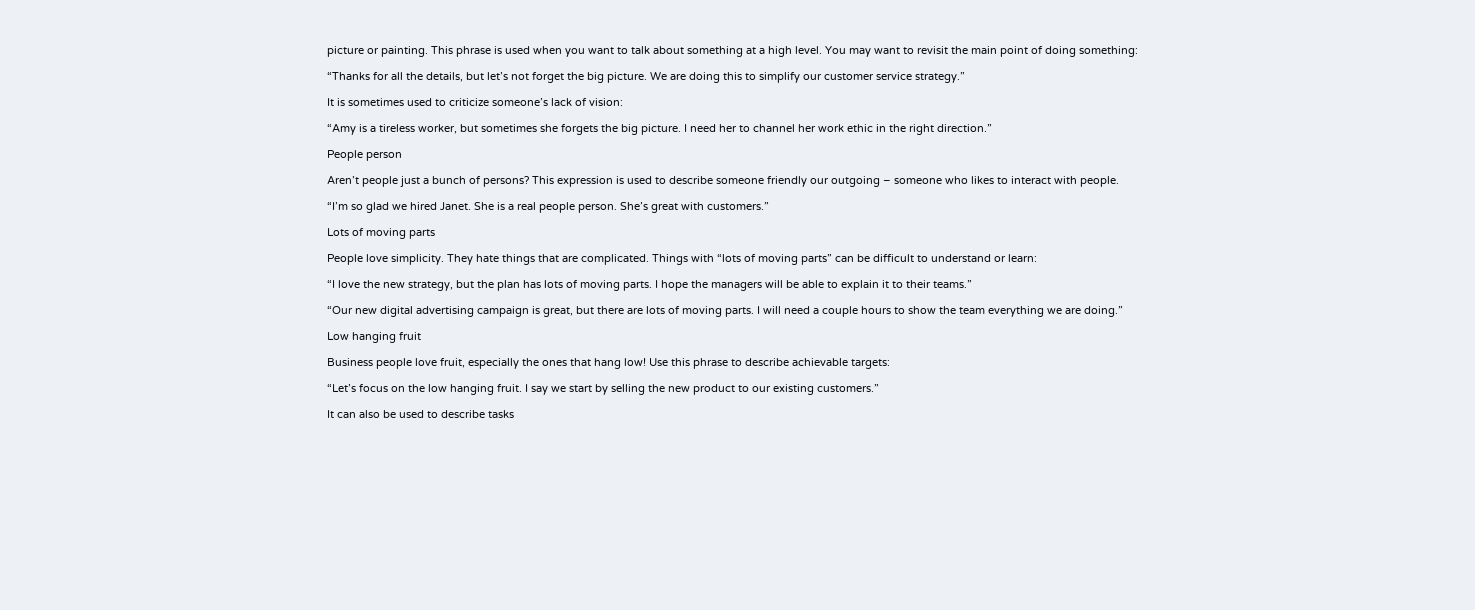picture or painting. This phrase is used when you want to talk about something at a high level. You may want to revisit the main point of doing something:

“Thanks for all the details, but let’s not forget the big picture. We are doing this to simplify our customer service strategy.”

It is sometimes used to criticize someone’s lack of vision:

“Amy is a tireless worker, but sometimes she forgets the big picture. I need her to channel her work ethic in the right direction.”

People person

Aren’t people just a bunch of persons? This expression is used to describe someone friendly our outgoing – someone who likes to interact with people.

“I’m so glad we hired Janet. She is a real people person. She’s great with customers.”

Lots of moving parts

People love simplicity. They hate things that are complicated. Things with “lots of moving parts” can be difficult to understand or learn:

“I love the new strategy, but the plan has lots of moving parts. I hope the managers will be able to explain it to their teams.”

“Our new digital advertising campaign is great, but there are lots of moving parts. I will need a couple hours to show the team everything we are doing.”

Low hanging fruit

Business people love fruit, especially the ones that hang low! Use this phrase to describe achievable targets:

“Let’s focus on the low hanging fruit. I say we start by selling the new product to our existing customers.”

It can also be used to describe tasks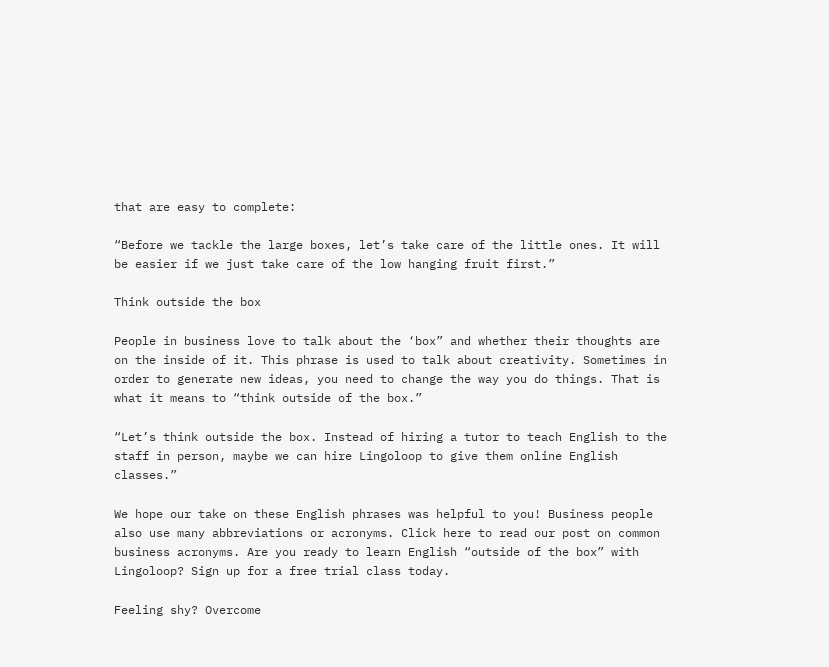that are easy to complete:

“Before we tackle the large boxes, let’s take care of the little ones. It will be easier if we just take care of the low hanging fruit first.”

Think outside the box

People in business love to talk about the ‘box” and whether their thoughts are on the inside of it. This phrase is used to talk about creativity. Sometimes in order to generate new ideas, you need to change the way you do things. That is what it means to “think outside of the box.”

“Let’s think outside the box. Instead of hiring a tutor to teach English to the staff in person, maybe we can hire Lingoloop to give them online English classes.”

We hope our take on these English phrases was helpful to you! Business people also use many abbreviations or acronyms. Click here to read our post on common business acronyms. Are you ready to learn English “outside of the box” with Lingoloop? Sign up for a free trial class today.

Feeling shy? Overcome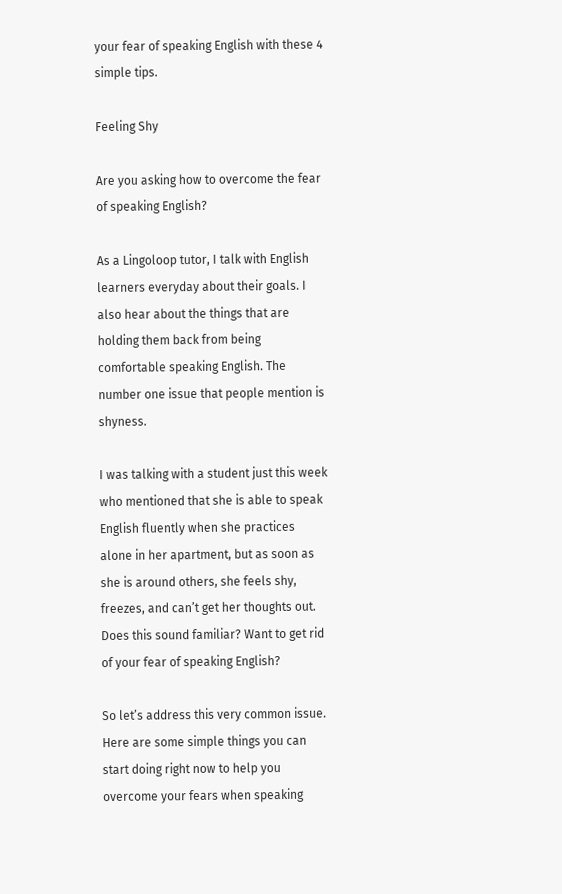your fear of speaking English with these 4 simple tips.

Feeling Shy

Are you asking how to overcome the fear of speaking English?

As a Lingoloop tutor, I talk with English learners everyday about their goals. I also hear about the things that are holding them back from being comfortable speaking English. The number one issue that people mention is shyness.

I was talking with a student just this week who mentioned that she is able to speak English fluently when she practices alone in her apartment, but as soon as she is around others, she feels shy, freezes, and can’t get her thoughts out. Does this sound familiar? Want to get rid of your fear of speaking English?

So let’s address this very common issue. Here are some simple things you can start doing right now to help you overcome your fears when speaking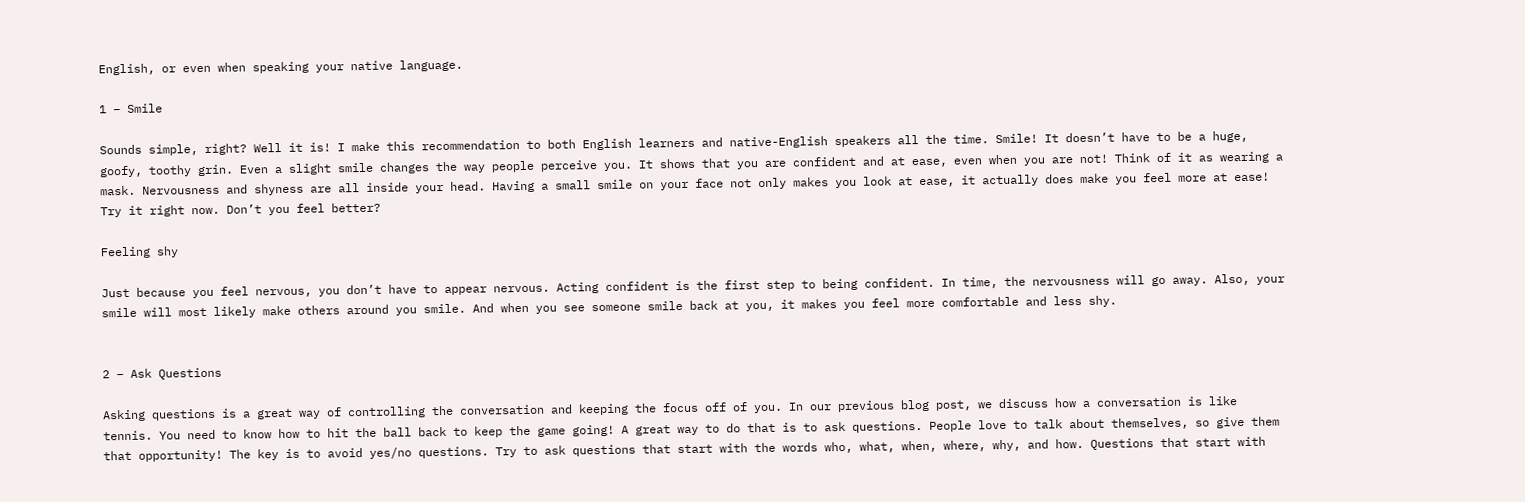English, or even when speaking your native language.

1 – Smile

Sounds simple, right? Well it is! I make this recommendation to both English learners and native-English speakers all the time. Smile! It doesn’t have to be a huge, goofy, toothy grin. Even a slight smile changes the way people perceive you. It shows that you are confident and at ease, even when you are not! Think of it as wearing a mask. Nervousness and shyness are all inside your head. Having a small smile on your face not only makes you look at ease, it actually does make you feel more at ease! Try it right now. Don’t you feel better?

Feeling shy

Just because you feel nervous, you don’t have to appear nervous. Acting confident is the first step to being confident. In time, the nervousness will go away. Also, your smile will most likely make others around you smile. And when you see someone smile back at you, it makes you feel more comfortable and less shy.


2 – Ask Questions

Asking questions is a great way of controlling the conversation and keeping the focus off of you. In our previous blog post, we discuss how a conversation is like tennis. You need to know how to hit the ball back to keep the game going! A great way to do that is to ask questions. People love to talk about themselves, so give them that opportunity! The key is to avoid yes/no questions. Try to ask questions that start with the words who, what, when, where, why, and how. Questions that start with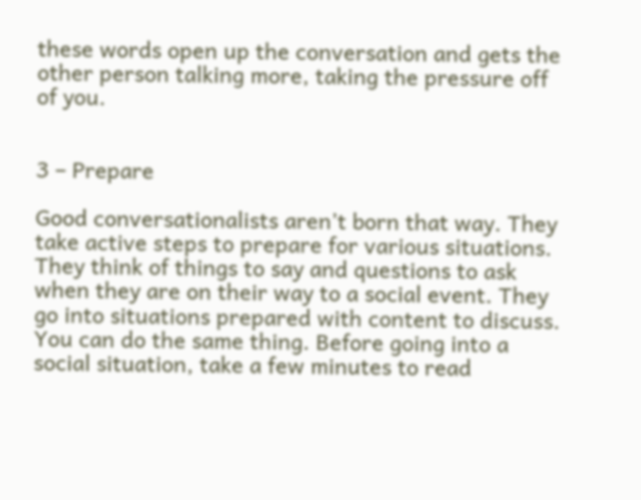these words open up the conversation and gets the other person talking more, taking the pressure off of you.


3 – Prepare

Good conversationalists aren’t born that way. They take active steps to prepare for various situations. They think of things to say and questions to ask when they are on their way to a social event. They go into situations prepared with content to discuss. You can do the same thing. Before going into a social situation, take a few minutes to read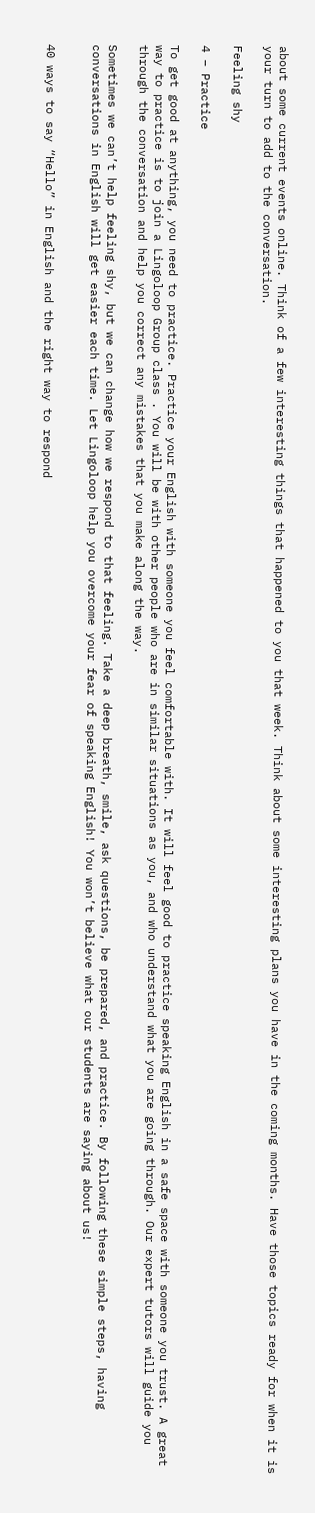about some current events online. Think of a few interesting things that happened to you that week. Think about some interesting plans you have in the coming months. Have those topics ready for when it is your turn to add to the conversation.

Feeling shy

4 – Practice

To get good at anything, you need to practice. Practice your English with someone you feel comfortable with. It will feel good to practice speaking English in a safe space with someone you trust. A great way to practice is to join a Lingoloop Group class . You will be with other people who are in similar situations as you, and who understand what you are going through. Our expert tutors will guide you through the conversation and help you correct any mistakes that you make along the way.

Sometimes we can’t help feeling shy, but we can change how we respond to that feeling. Take a deep breath, smile, ask questions, be prepared, and practice. By following these simple steps, having conversations in English will get easier each time. Let Lingoloop help you overcome your fear of speaking English! You won’t believe what our students are saying about us!


40 ways to say “Hello” in English and the right way to respond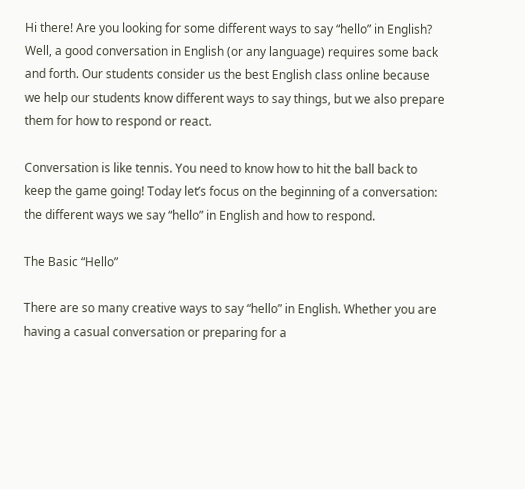Hi there! Are you looking for some different ways to say “hello” in English? Well, a good conversation in English (or any language) requires some back and forth. Our students consider us the best English class online because we help our students know different ways to say things, but we also prepare them for how to respond or react.

Conversation is like tennis. You need to know how to hit the ball back to keep the game going! Today let’s focus on the beginning of a conversation: the different ways we say “hello” in English and how to respond.

The Basic “Hello”

There are so many creative ways to say “hello” in English. Whether you are having a casual conversation or preparing for a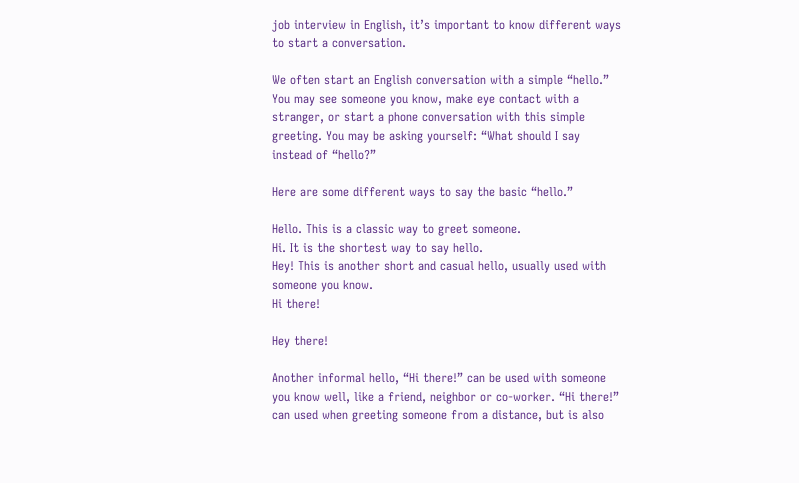job interview in English, it’s important to know different ways to start a conversation.

We often start an English conversation with a simple “hello.” You may see someone you know, make eye contact with a stranger, or start a phone conversation with this simple greeting. You may be asking yourself: “What should I say instead of “hello?”

Here are some different ways to say the basic “hello.”

Hello. This is a classic way to greet someone.
Hi. It is the shortest way to say hello.
Hey! This is another short and casual hello, usually used with someone you know.
Hi there!

Hey there!

Another informal hello, “Hi there!” can be used with someone you know well, like a friend, neighbor or co-worker. “Hi there!” can used when greeting someone from a distance, but is also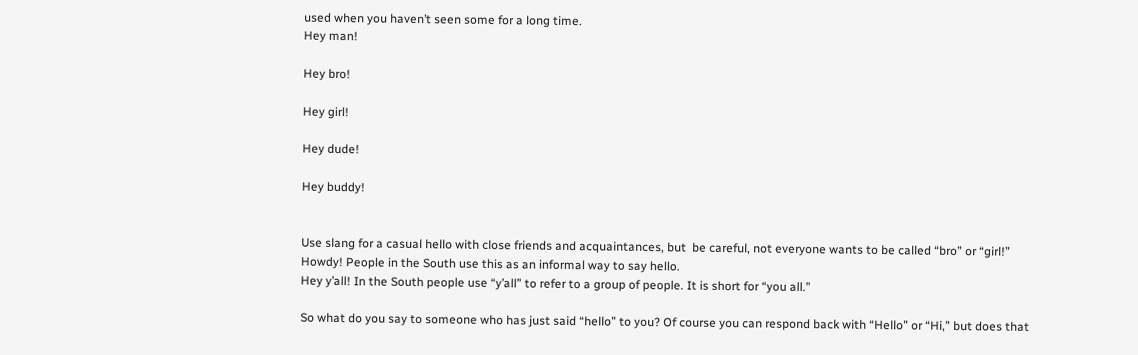used when you haven’t seen some for a long time.
Hey man!

Hey bro!

Hey girl!

Hey dude!

Hey buddy!


Use slang for a casual hello with close friends and acquaintances, but  be careful, not everyone wants to be called “bro” or “girl!”
Howdy! People in the South use this as an informal way to say hello.
Hey y’all! In the South people use “y’all” to refer to a group of people. It is short for “you all.”

So what do you say to someone who has just said “hello” to you? Of course you can respond back with “Hello” or “Hi,” but does that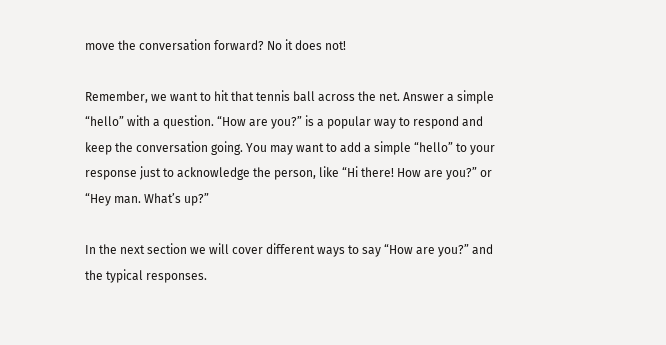move the conversation forward? No it does not!

Remember, we want to hit that tennis ball across the net. Answer a simple “hello” with a question. “How are you?” is a popular way to respond and keep the conversation going. You may want to add a simple “hello” to your response just to acknowledge the person, like “Hi there! How are you?” or “Hey man. What’s up?”

In the next section we will cover different ways to say “How are you?” and the typical responses.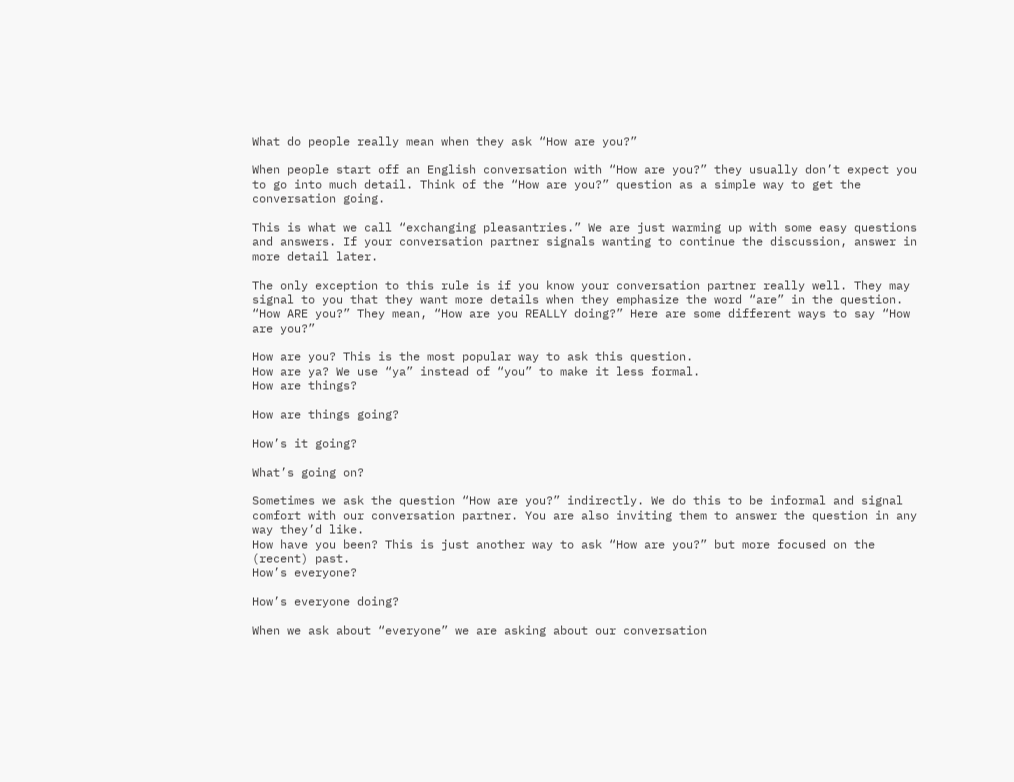What do people really mean when they ask “How are you?”

When people start off an English conversation with “How are you?” they usually don’t expect you to go into much detail. Think of the “How are you?” question as a simple way to get the conversation going.

This is what we call “exchanging pleasantries.” We are just warming up with some easy questions and answers. If your conversation partner signals wanting to continue the discussion, answer in more detail later.

The only exception to this rule is if you know your conversation partner really well. They may signal to you that they want more details when they emphasize the word “are” in the question. “How ARE you?” They mean, “How are you REALLY doing?” Here are some different ways to say “How are you?”

How are you? This is the most popular way to ask this question.
How are ya? We use “ya” instead of “you” to make it less formal.
How are things?

How are things going?

How’s it going?

What’s going on?

Sometimes we ask the question “How are you?” indirectly. We do this to be informal and signal comfort with our conversation partner. You are also inviting them to answer the question in any way they’d like.
How have you been? This is just another way to ask “How are you?” but more focused on the (recent) past.
How’s everyone?

How’s everyone doing?

When we ask about “everyone” we are asking about our conversation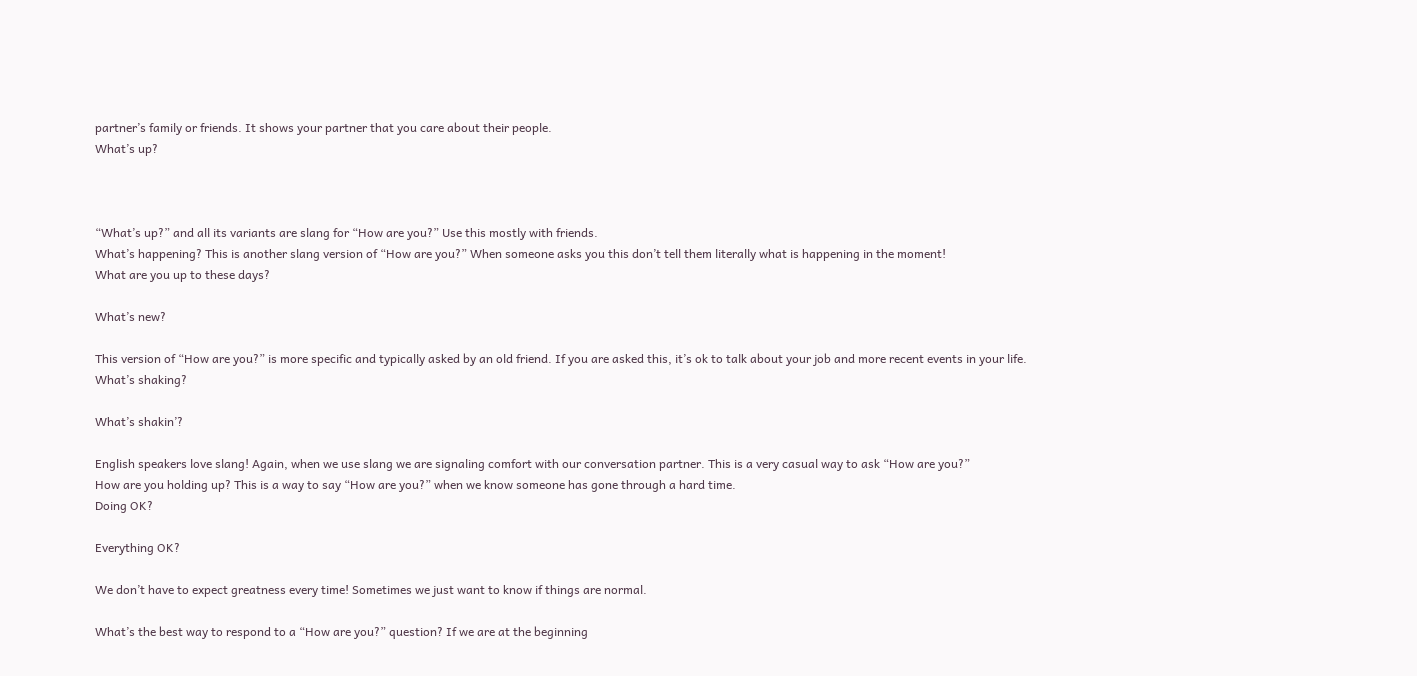partner’s family or friends. It shows your partner that you care about their people.
What’s up?



“What’s up?” and all its variants are slang for “How are you?” Use this mostly with friends.
What’s happening? This is another slang version of “How are you?” When someone asks you this don’t tell them literally what is happening in the moment!
What are you up to these days?

What’s new?

This version of “How are you?” is more specific and typically asked by an old friend. If you are asked this, it’s ok to talk about your job and more recent events in your life.
What’s shaking?

What’s shakin’?

English speakers love slang! Again, when we use slang we are signaling comfort with our conversation partner. This is a very casual way to ask “How are you?”
How are you holding up? This is a way to say “How are you?” when we know someone has gone through a hard time.
Doing OK?

Everything OK?

We don’t have to expect greatness every time! Sometimes we just want to know if things are normal.

What’s the best way to respond to a “How are you?” question? If we are at the beginning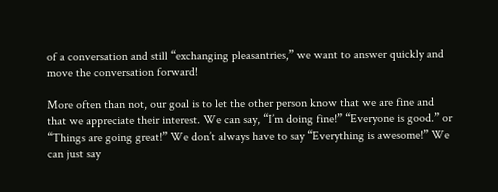of a conversation and still “exchanging pleasantries,” we want to answer quickly and move the conversation forward!

More often than not, our goal is to let the other person know that we are fine and that we appreciate their interest. We can say, “I’m doing fine!” “Everyone is good.” or “Things are going great!” We don’t always have to say “Everything is awesome!” We can just say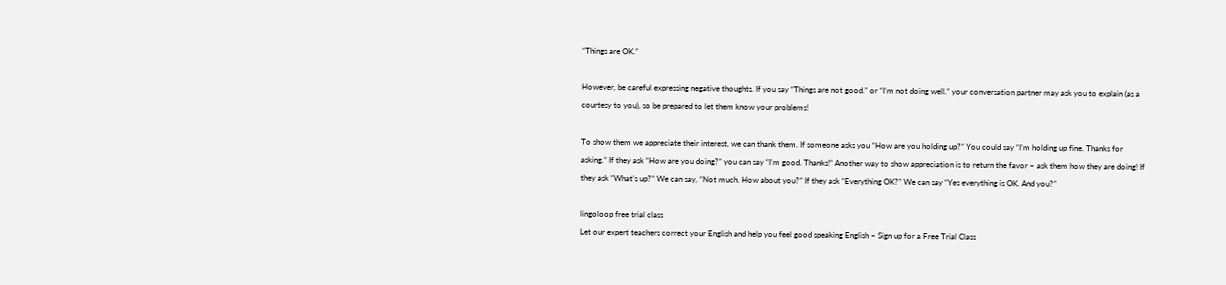“Things are OK.”

However, be careful expressing negative thoughts. If you say “Things are not good.” or “I’m not doing well.” your conversation partner may ask you to explain (as a courtesy to you), so be prepared to let them know your problems!

To show them we appreciate their interest, we can thank them. If someone asks you “How are you holding up?” You could say “I’m holding up fine. Thanks for asking.” If they ask “How are you doing?” you can say “I’m good. Thanks!” Another way to show appreciation is to return the favor – ask them how they are doing! If they ask “What’s up?” We can say, “Not much. How about you?” If they ask “Everything OK?” We can say “Yes everything is OK. And you?”

lingoloop free trial class
Let our expert teachers correct your English and help you feel good speaking English – Sign up for a Free Trial Class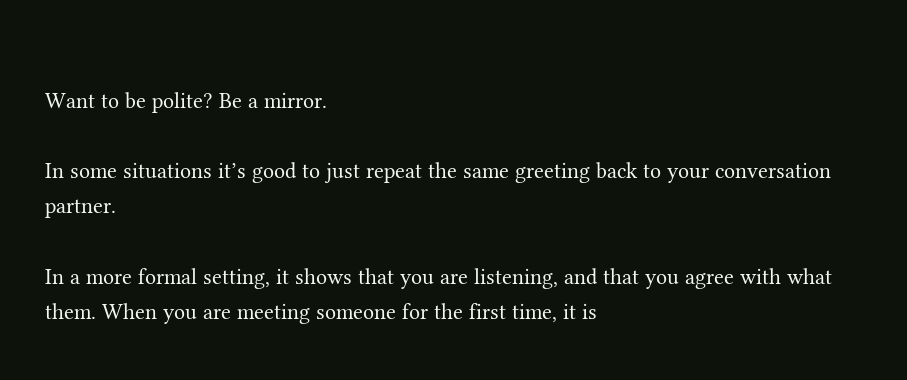Want to be polite? Be a mirror.

In some situations it’s good to just repeat the same greeting back to your conversation partner.

In a more formal setting, it shows that you are listening, and that you agree with what them. When you are meeting someone for the first time, it is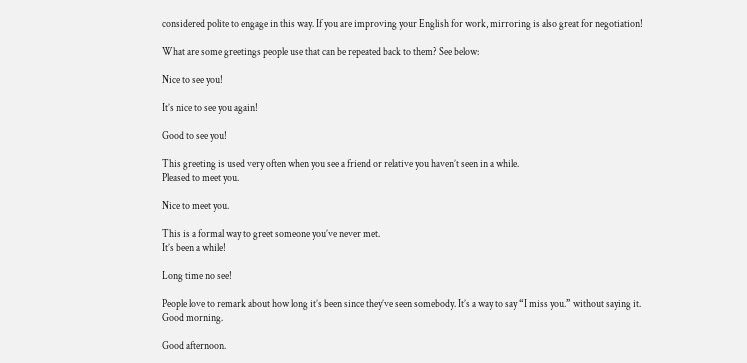considered polite to engage in this way. If you are improving your English for work, mirroring is also great for negotiation!

What are some greetings people use that can be repeated back to them? See below:

Nice to see you!

It’s nice to see you again!

Good to see you!

This greeting is used very often when you see a friend or relative you haven’t seen in a while.
Pleased to meet you.

Nice to meet you.

This is a formal way to greet someone you’ve never met.
It’s been a while!

Long time no see!

People love to remark about how long it’s been since they’ve seen somebody. It’s a way to say “I miss you.” without saying it.
Good morning.

Good afternoon.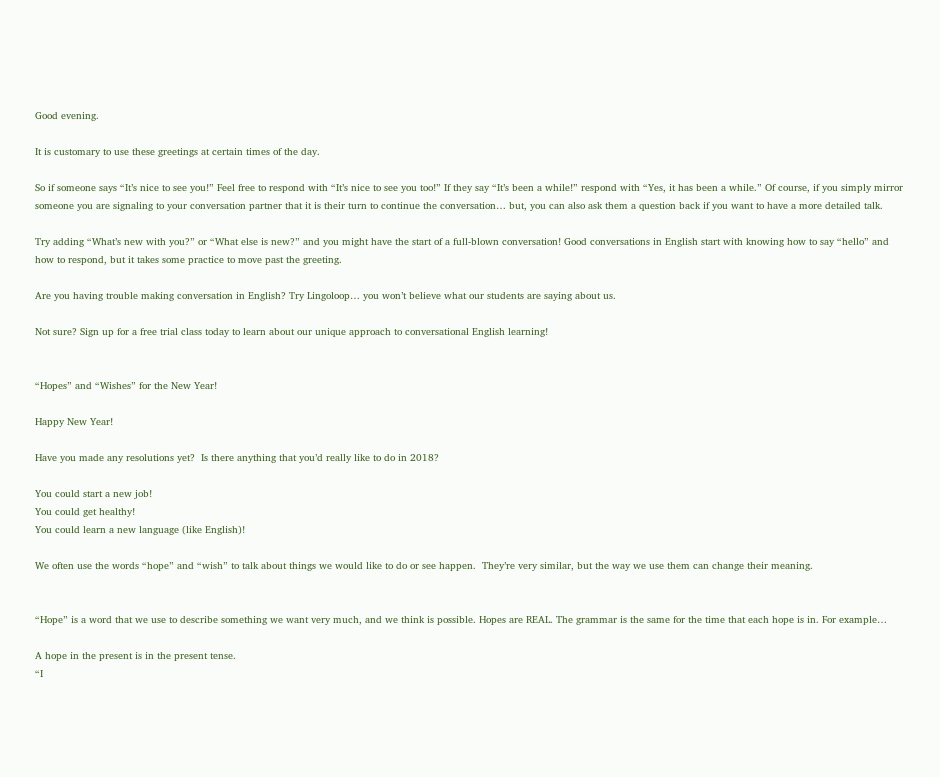Good evening.

It is customary to use these greetings at certain times of the day.

So if someone says “It’s nice to see you!” Feel free to respond with “It’s nice to see you too!” If they say “It’s been a while!” respond with “Yes, it has been a while.” Of course, if you simply mirror someone you are signaling to your conversation partner that it is their turn to continue the conversation… but, you can also ask them a question back if you want to have a more detailed talk.

Try adding “What’s new with you?” or “What else is new?” and you might have the start of a full-blown conversation! Good conversations in English start with knowing how to say “hello” and how to respond, but it takes some practice to move past the greeting.

Are you having trouble making conversation in English? Try Lingoloop… you won’t believe what our students are saying about us.

Not sure? Sign up for a free trial class today to learn about our unique approach to conversational English learning!


“Hopes” and “Wishes” for the New Year!

Happy New Year!

Have you made any resolutions yet?  Is there anything that you’d really like to do in 2018?

You could start a new job!
You could get healthy!
You could learn a new language (like English)!

We often use the words “hope” and “wish” to talk about things we would like to do or see happen.  They’re very similar, but the way we use them can change their meaning.


“Hope” is a word that we use to describe something we want very much, and we think is possible. Hopes are REAL. The grammar is the same for the time that each hope is in. For example…

A hope in the present is in the present tense.
“I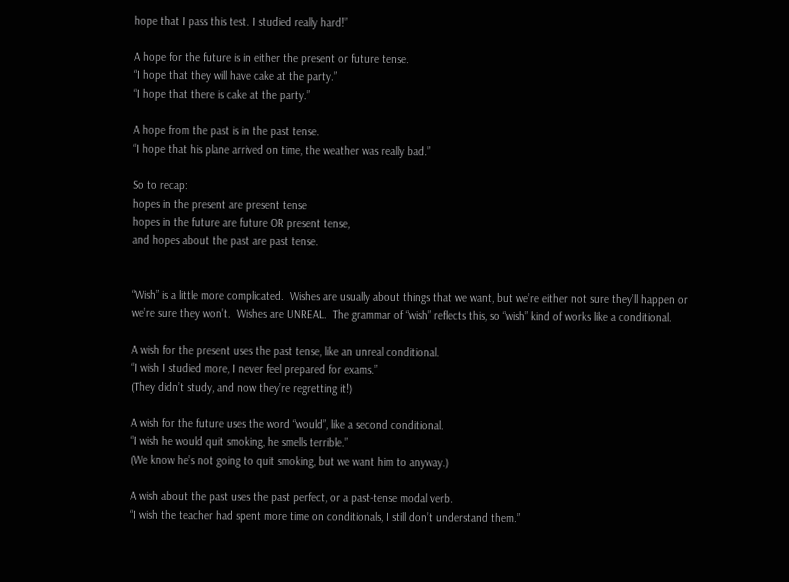hope that I pass this test. I studied really hard!”

A hope for the future is in either the present or future tense.
“I hope that they will have cake at the party.”
“I hope that there is cake at the party.”

A hope from the past is in the past tense.
“I hope that his plane arrived on time, the weather was really bad.”

So to recap:
hopes in the present are present tense
hopes in the future are future OR present tense,
and hopes about the past are past tense.


“Wish” is a little more complicated.  Wishes are usually about things that we want, but we’re either not sure they’ll happen or we’re sure they won’t.  Wishes are UNREAL.  The grammar of “wish” reflects this, so “wish” kind of works like a conditional.

A wish for the present uses the past tense, like an unreal conditional.
“I wish I studied more, I never feel prepared for exams.”
(They didn’t study, and now they’re regretting it!)

A wish for the future uses the word “would”, like a second conditional.
“I wish he would quit smoking, he smells terrible.”
(We know he’s not going to quit smoking, but we want him to anyway.)

A wish about the past uses the past perfect, or a past-tense modal verb.
“I wish the teacher had spent more time on conditionals, I still don’t understand them.”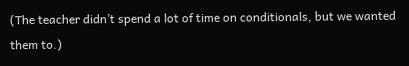(The teacher didn’t spend a lot of time on conditionals, but we wanted them to.)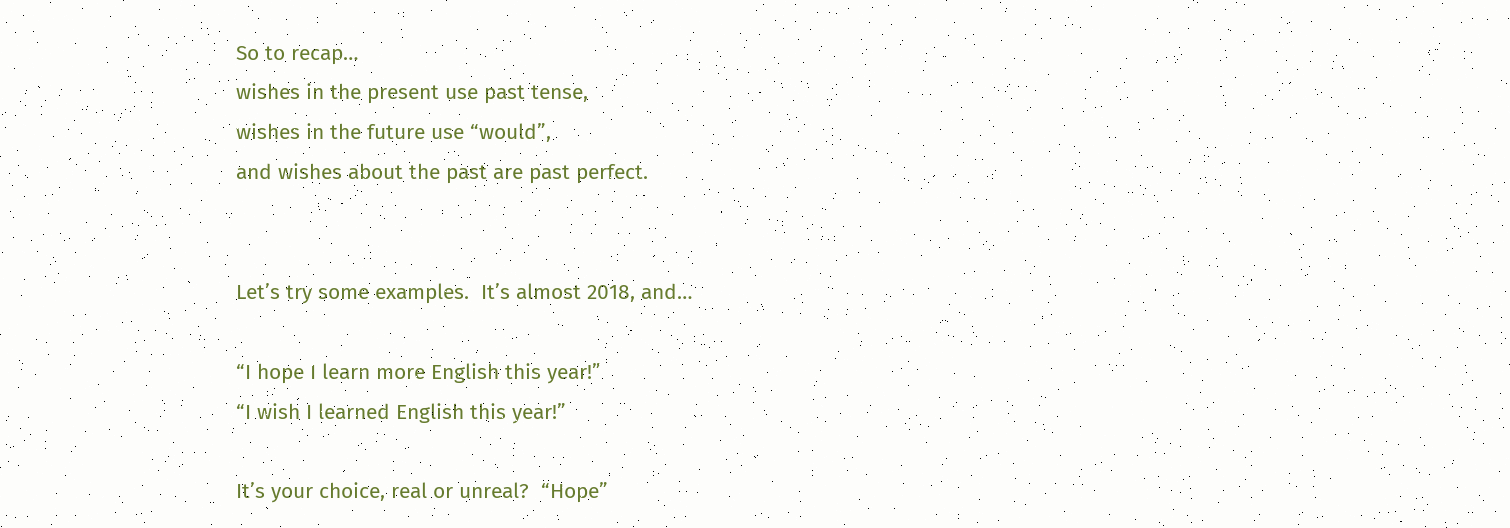So to recap…
wishes in the present use past tense,
wishes in the future use “would”,
and wishes about the past are past perfect.


Let’s try some examples.  It’s almost 2018, and…

“I hope I learn more English this year!”
“I wish I learned English this year!”

It’s your choice, real or unreal?  “Hope”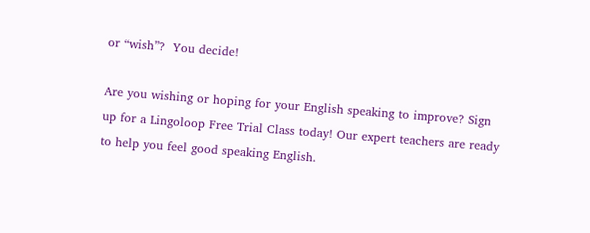or “wish”?  You decide!

Are you wishing or hoping for your English speaking to improve? Sign up for a Lingoloop Free Trial Class today! Our expert teachers are ready to help you feel good speaking English.